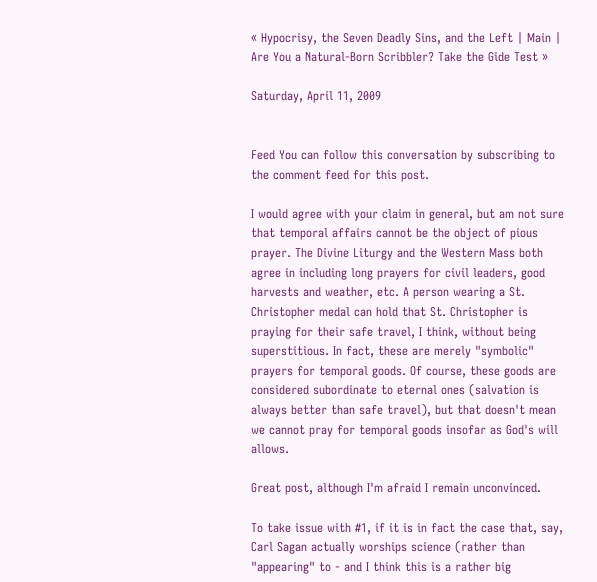« Hypocrisy, the Seven Deadly Sins, and the Left | Main | Are You a Natural-Born Scribbler? Take the Gide Test »

Saturday, April 11, 2009


Feed You can follow this conversation by subscribing to the comment feed for this post.

I would agree with your claim in general, but am not sure that temporal affairs cannot be the object of pious prayer. The Divine Liturgy and the Western Mass both agree in including long prayers for civil leaders, good harvests and weather, etc. A person wearing a St. Christopher medal can hold that St. Christopher is praying for their safe travel, I think, without being superstitious. In fact, these are merely "symbolic" prayers for temporal goods. Of course, these goods are considered subordinate to eternal ones (salvation is always better than safe travel), but that doesn't mean we cannot pray for temporal goods insofar as God's will allows.

Great post, although I'm afraid I remain unconvinced.

To take issue with #1, if it is in fact the case that, say, Carl Sagan actually worships science (rather than "appearing" to - and I think this is a rather big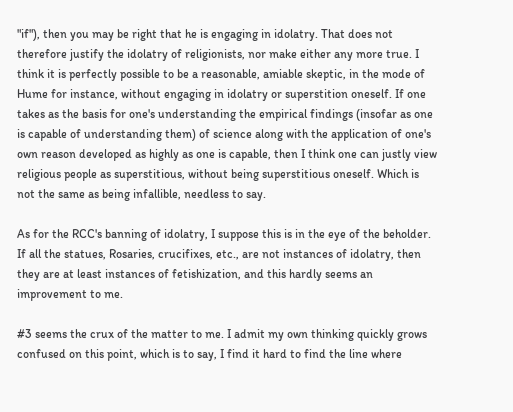"if"), then you may be right that he is engaging in idolatry. That does not therefore justify the idolatry of religionists, nor make either any more true. I think it is perfectly possible to be a reasonable, amiable skeptic, in the mode of Hume for instance, without engaging in idolatry or superstition oneself. If one takes as the basis for one's understanding the empirical findings (insofar as one is capable of understanding them) of science along with the application of one's own reason developed as highly as one is capable, then I think one can justly view religious people as superstitious, without being superstitious oneself. Which is not the same as being infallible, needless to say.

As for the RCC's banning of idolatry, I suppose this is in the eye of the beholder. If all the statues, Rosaries, crucifixes, etc., are not instances of idolatry, then they are at least instances of fetishization, and this hardly seems an improvement to me.

#3 seems the crux of the matter to me. I admit my own thinking quickly grows confused on this point, which is to say, I find it hard to find the line where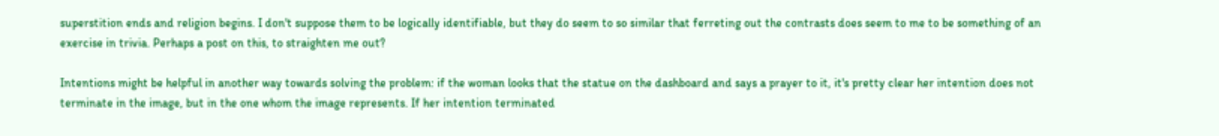superstition ends and religion begins. I don't suppose them to be logically identifiable, but they do seem to so similar that ferreting out the contrasts does seem to me to be something of an exercise in trivia. Perhaps a post on this, to straighten me out?

Intentions might be helpful in another way towards solving the problem: if the woman looks that the statue on the dashboard and says a prayer to it, it's pretty clear her intention does not terminate in the image, but in the one whom the image represents. If her intention terminated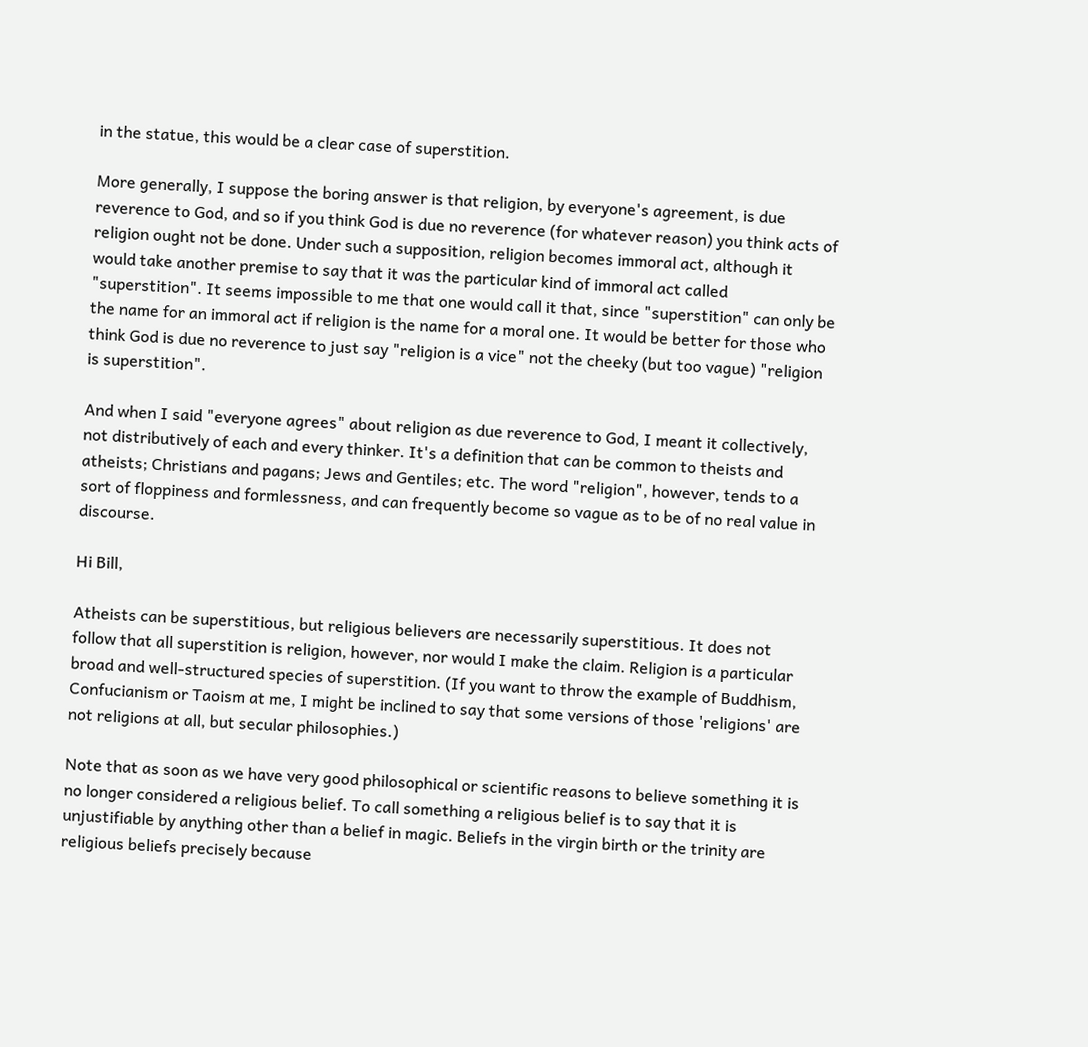in the statue, this would be a clear case of superstition.

More generally, I suppose the boring answer is that religion, by everyone's agreement, is due reverence to God, and so if you think God is due no reverence (for whatever reason) you think acts of religion ought not be done. Under such a supposition, religion becomes immoral act, although it would take another premise to say that it was the particular kind of immoral act called "superstition". It seems impossible to me that one would call it that, since "superstition" can only be the name for an immoral act if religion is the name for a moral one. It would be better for those who think God is due no reverence to just say "religion is a vice" not the cheeky (but too vague) "religion is superstition".

And when I said "everyone agrees" about religion as due reverence to God, I meant it collectively, not distributively of each and every thinker. It's a definition that can be common to theists and atheists; Christians and pagans; Jews and Gentiles; etc. The word "religion", however, tends to a sort of floppiness and formlessness, and can frequently become so vague as to be of no real value in discourse.

Hi Bill,

Atheists can be superstitious, but religious believers are necessarily superstitious. It does not follow that all superstition is religion, however, nor would I make the claim. Religion is a particular broad and well-structured species of superstition. (If you want to throw the example of Buddhism, Confucianism or Taoism at me, I might be inclined to say that some versions of those 'religions' are not religions at all, but secular philosophies.)

Note that as soon as we have very good philosophical or scientific reasons to believe something it is no longer considered a religious belief. To call something a religious belief is to say that it is unjustifiable by anything other than a belief in magic. Beliefs in the virgin birth or the trinity are religious beliefs precisely because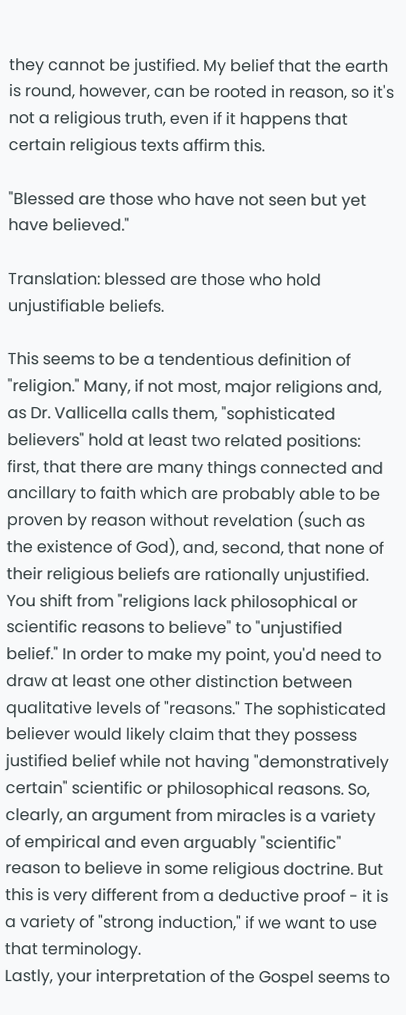they cannot be justified. My belief that the earth is round, however, can be rooted in reason, so it's not a religious truth, even if it happens that certain religious texts affirm this.

"Blessed are those who have not seen but yet have believed."

Translation: blessed are those who hold unjustifiable beliefs.

This seems to be a tendentious definition of "religion." Many, if not most, major religions and, as Dr. Vallicella calls them, "sophisticated believers" hold at least two related positions: first, that there are many things connected and ancillary to faith which are probably able to be proven by reason without revelation (such as the existence of God), and, second, that none of their religious beliefs are rationally unjustified. You shift from "religions lack philosophical or scientific reasons to believe" to "unjustified belief." In order to make my point, you'd need to draw at least one other distinction between qualitative levels of "reasons." The sophisticated believer would likely claim that they possess justified belief while not having "demonstratively certain" scientific or philosophical reasons. So, clearly, an argument from miracles is a variety of empirical and even arguably "scientific" reason to believe in some religious doctrine. But this is very different from a deductive proof - it is a variety of "strong induction," if we want to use that terminology.
Lastly, your interpretation of the Gospel seems to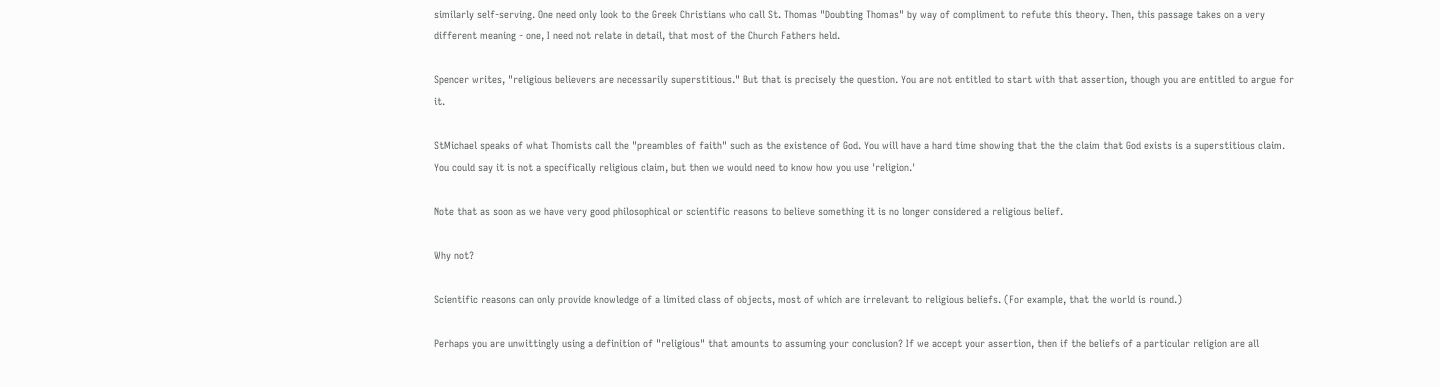similarly self-serving. One need only look to the Greek Christians who call St. Thomas "Doubting Thomas" by way of compliment to refute this theory. Then, this passage takes on a very different meaning - one, I need not relate in detail, that most of the Church Fathers held.

Spencer writes, "religious believers are necessarily superstitious." But that is precisely the question. You are not entitled to start with that assertion, though you are entitled to argue for it.

StMichael speaks of what Thomists call the "preambles of faith" such as the existence of God. You will have a hard time showing that the the claim that God exists is a superstitious claim. You could say it is not a specifically religious claim, but then we would need to know how you use 'religion.'

Note that as soon as we have very good philosophical or scientific reasons to believe something it is no longer considered a religious belief.

Why not?

Scientific reasons can only provide knowledge of a limited class of objects, most of which are irrelevant to religious beliefs. (For example, that the world is round.)

Perhaps you are unwittingly using a definition of "religious" that amounts to assuming your conclusion? If we accept your assertion, then if the beliefs of a particular religion are all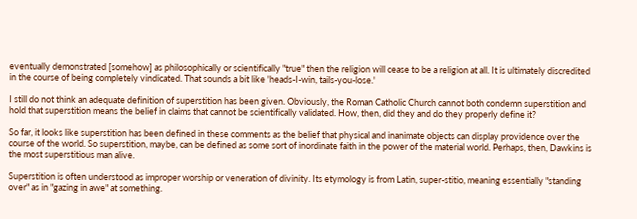eventually demonstrated [somehow] as philosophically or scientifically "true" then the religion will cease to be a religion at all. It is ultimately discredited in the course of being completely vindicated. That sounds a bit like 'heads-I-win, tails-you-lose.'

I still do not think an adequate definition of superstition has been given. Obviously, the Roman Catholic Church cannot both condemn superstition and hold that superstition means the belief in claims that cannot be scientifically validated. How, then, did they and do they properly define it?

So far, it looks like superstition has been defined in these comments as the belief that physical and inanimate objects can display providence over the course of the world. So superstition, maybe, can be defined as some sort of inordinate faith in the power of the material world. Perhaps, then, Dawkins is the most superstitious man alive.

Superstition is often understood as improper worship or veneration of divinity. Its etymology is from Latin, super-stitio, meaning essentially "standing over" as in "gazing in awe" at something.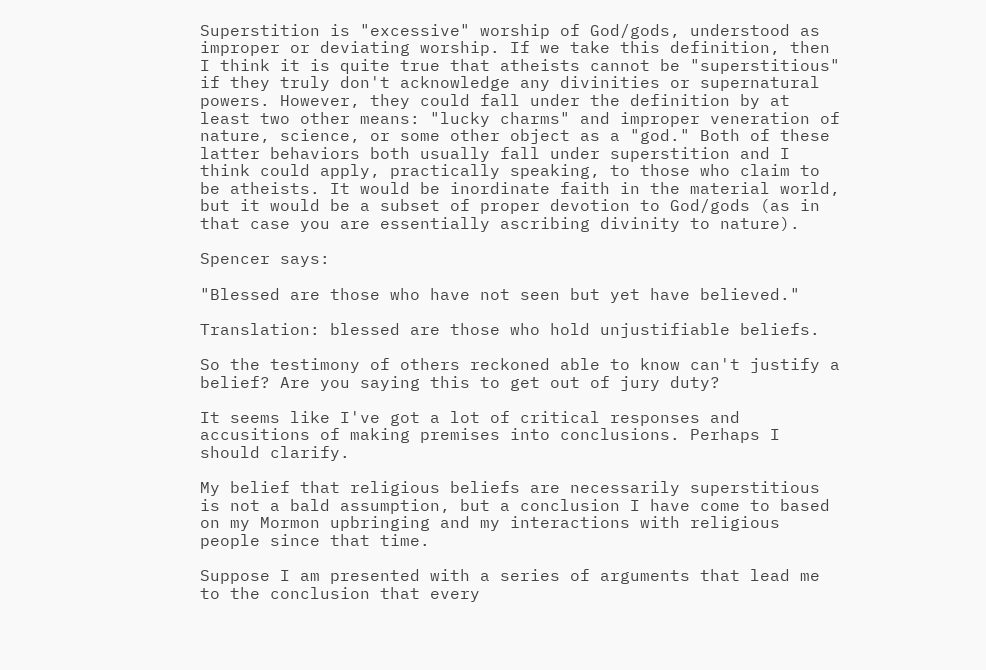Superstition is "excessive" worship of God/gods, understood as improper or deviating worship. If we take this definition, then I think it is quite true that atheists cannot be "superstitious" if they truly don't acknowledge any divinities or supernatural powers. However, they could fall under the definition by at least two other means: "lucky charms" and improper veneration of nature, science, or some other object as a "god." Both of these latter behaviors both usually fall under superstition and I think could apply, practically speaking, to those who claim to be atheists. It would be inordinate faith in the material world, but it would be a subset of proper devotion to God/gods (as in that case you are essentially ascribing divinity to nature).

Spencer says:

"Blessed are those who have not seen but yet have believed."

Translation: blessed are those who hold unjustifiable beliefs.

So the testimony of others reckoned able to know can't justify a belief? Are you saying this to get out of jury duty?

It seems like I've got a lot of critical responses and accusitions of making premises into conclusions. Perhaps I should clarify.

My belief that religious beliefs are necessarily superstitious is not a bald assumption, but a conclusion I have come to based on my Mormon upbringing and my interactions with religious people since that time.

Suppose I am presented with a series of arguments that lead me to the conclusion that every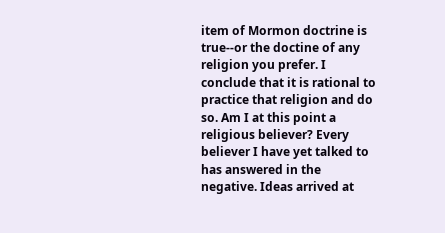item of Mormon doctrine is true--or the doctine of any religion you prefer. I conclude that it is rational to practice that religion and do so. Am I at this point a religious believer? Every believer I have yet talked to has answered in the negative. Ideas arrived at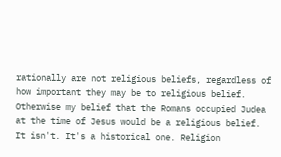rationally are not religious beliefs, regardless of how important they may be to religious belief. Otherwise my belief that the Romans occupied Judea at the time of Jesus would be a religious belief. It isn't. It's a historical one. Religion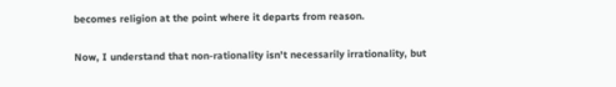becomes religion at the point where it departs from reason.

Now, I understand that non-rationality isn't necessarily irrationality, but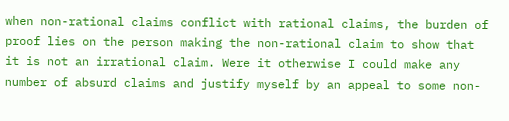when non-rational claims conflict with rational claims, the burden of proof lies on the person making the non-rational claim to show that it is not an irrational claim. Were it otherwise I could make any number of absurd claims and justify myself by an appeal to some non-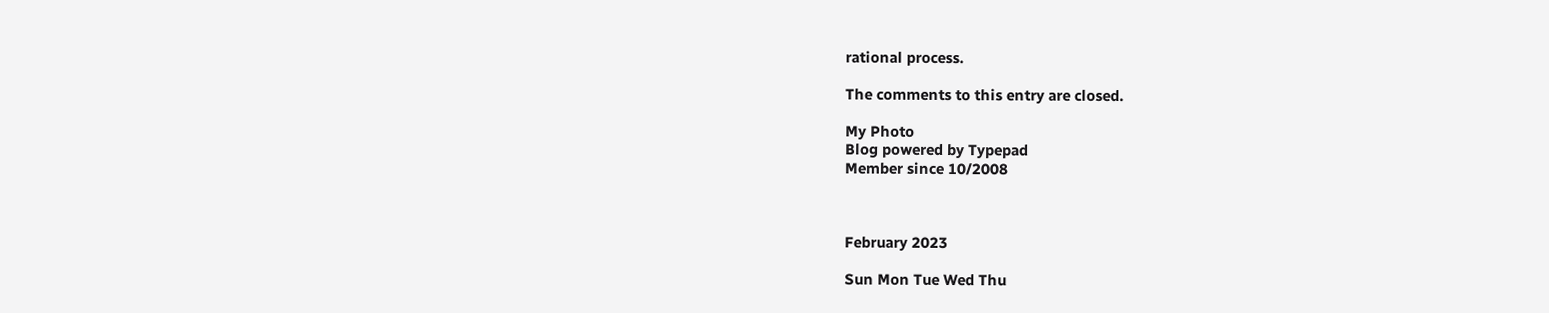rational process.

The comments to this entry are closed.

My Photo
Blog powered by Typepad
Member since 10/2008



February 2023

Sun Mon Tue Wed Thu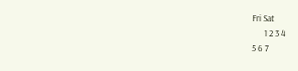Fri Sat
      1 2 3 4
5 6 7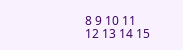8 9 10 11
12 13 14 15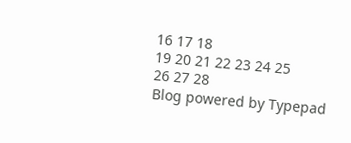16 17 18
19 20 21 22 23 24 25
26 27 28
Blog powered by Typepad